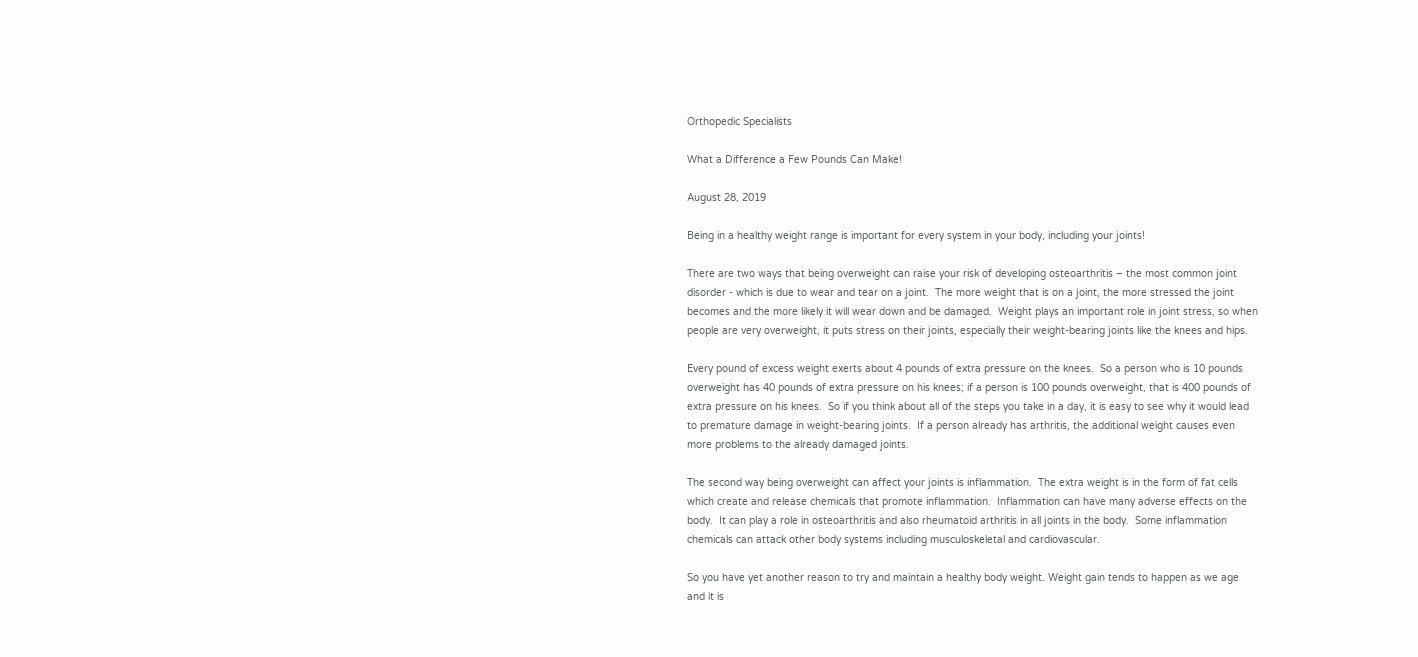Orthopedic Specialists

What a Difference a Few Pounds Can Make!

August 28, 2019

Being in a healthy weight range is important for every system in your body, including your joints!

There are two ways that being overweight can raise your risk of developing osteoarthritis – the most common joint disorder - which is due to wear and tear on a joint.  The more weight that is on a joint, the more stressed the joint becomes and the more likely it will wear down and be damaged.  Weight plays an important role in joint stress, so when people are very overweight, it puts stress on their joints, especially their weight-bearing joints like the knees and hips.

Every pound of excess weight exerts about 4 pounds of extra pressure on the knees.  So a person who is 10 pounds overweight has 40 pounds of extra pressure on his knees; if a person is 100 pounds overweight, that is 400 pounds of extra pressure on his knees.  So if you think about all of the steps you take in a day, it is easy to see why it would lead to premature damage in weight-bearing joints.  If a person already has arthritis, the additional weight causes even more problems to the already damaged joints.

The second way being overweight can affect your joints is inflammation.  The extra weight is in the form of fat cells which create and release chemicals that promote inflammation.  Inflammation can have many adverse effects on the body.  It can play a role in osteoarthritis and also rheumatoid arthritis in all joints in the body.  Some inflammation chemicals can attack other body systems including musculoskeletal and cardiovascular.

So you have yet another reason to try and maintain a healthy body weight. Weight gain tends to happen as we age and it is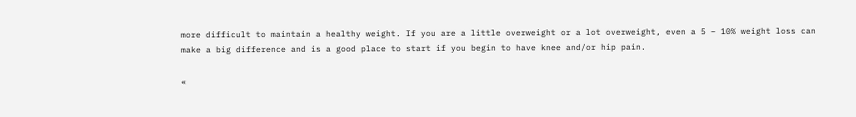more difficult to maintain a healthy weight. If you are a little overweight or a lot overweight, even a 5 – 10% weight loss can make a big difference and is a good place to start if you begin to have knee and/or hip pain.

«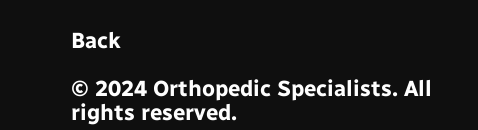Back

© 2024 Orthopedic Specialists. All rights reserved.